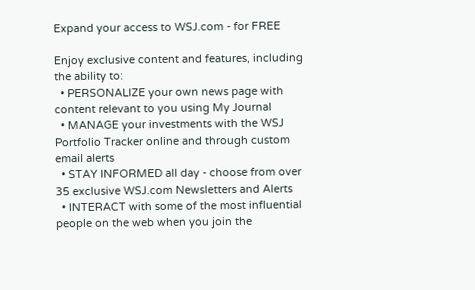Expand your access to WSJ.com - for FREE

Enjoy exclusive content and features, including the ability to:
  • PERSONALIZE your own news page with content relevant to you using My Journal
  • MANAGE your investments with the WSJ Portfolio Tracker online and through custom email alerts
  • STAY INFORMED all day - choose from over 35 exclusive WSJ.com Newsletters and Alerts
  • INTERACT with some of the most influential people on the web when you join the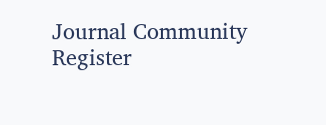Journal Community
Register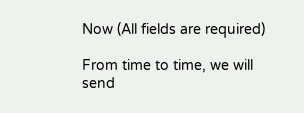Now (All fields are required)

From time to time, we will send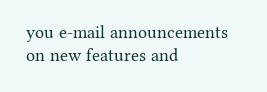you e-mail announcements on new features and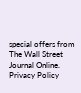special offers from The Wall Street Journal Online. Privacy Policy